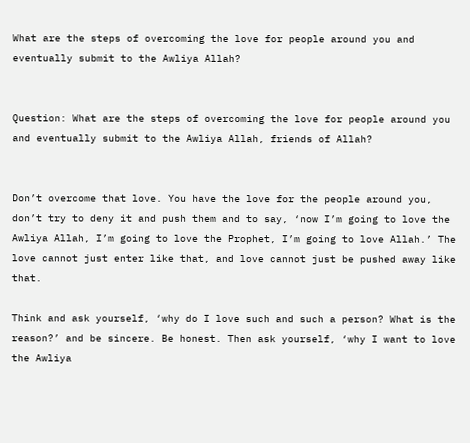What are the steps of overcoming the love for people around you and eventually submit to the Awliya Allah?


Question: What are the steps of overcoming the love for people around you and eventually submit to the Awliya Allah, friends of Allah?


Don’t overcome that love. You have the love for the people around you, don’t try to deny it and push them and to say, ‘now I’m going to love the Awliya Allah, I’m going to love the Prophet, I’m going to love Allah.’ The love cannot just enter like that, and love cannot just be pushed away like that.

Think and ask yourself, ‘why do I love such and such a person? What is the reason?’ and be sincere. Be honest. Then ask yourself, ‘why I want to love the Awliya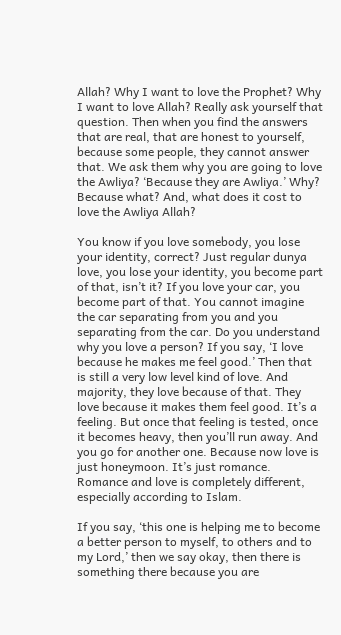Allah? Why I want to love the Prophet? Why I want to love Allah? Really ask yourself that question. Then when you find the answers that are real, that are honest to yourself, because some people, they cannot answer that. We ask them why you are going to love the Awliya? ‘Because they are Awliya.’ Why? Because what? And, what does it cost to love the Awliya Allah?

You know if you love somebody, you lose your identity, correct? Just regular dunya love, you lose your identity, you become part of that, isn’t it? If you love your car, you become part of that. You cannot imagine the car separating from you and you separating from the car. Do you understand why you love a person? If you say, ‘I love because he makes me feel good.’ Then that is still a very low level kind of love. And majority, they love because of that. They love because it makes them feel good. It’s a feeling. But once that feeling is tested, once it becomes heavy, then you’ll run away. And you go for another one. Because now love is just honeymoon. It’s just romance. Romance and love is completely different, especially according to Islam.

If you say, ‘this one is helping me to become a better person to myself, to others and to my Lord,’ then we say okay, then there is something there because you are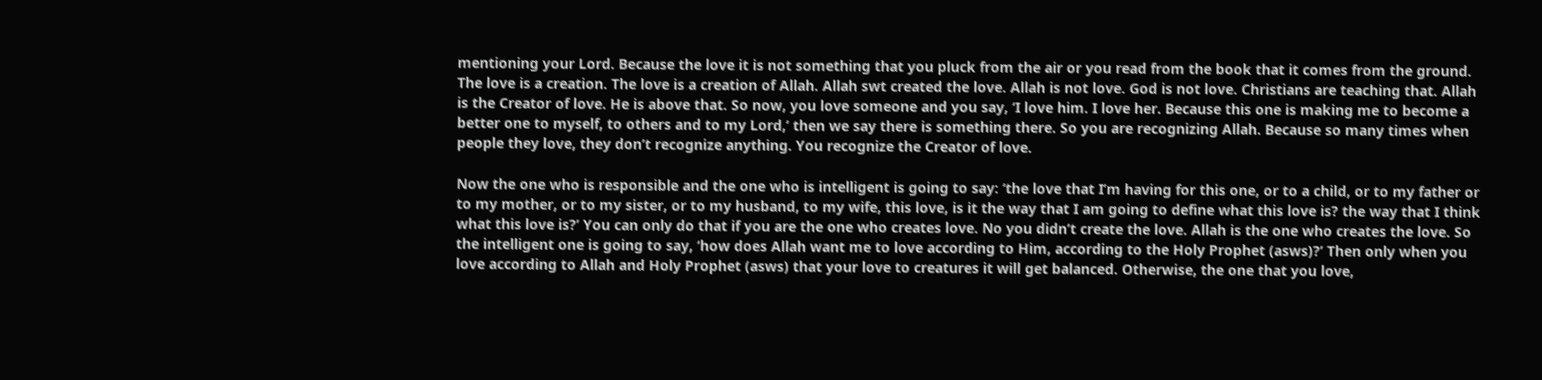mentioning your Lord. Because the love it is not something that you pluck from the air or you read from the book that it comes from the ground. The love is a creation. The love is a creation of Allah. Allah swt created the love. Allah is not love. God is not love. Christians are teaching that. Allah is the Creator of love. He is above that. So now, you love someone and you say, ‘I love him. I love her. Because this one is making me to become a better one to myself, to others and to my Lord,’ then we say there is something there. So you are recognizing Allah. Because so many times when people they love, they don’t recognize anything. You recognize the Creator of love.

Now the one who is responsible and the one who is intelligent is going to say: ‘the love that I’m having for this one, or to a child, or to my father or to my mother, or to my sister, or to my husband, to my wife, this love, is it the way that I am going to define what this love is? the way that I think what this love is?’ You can only do that if you are the one who creates love. No you didn’t create the love. Allah is the one who creates the love. So the intelligent one is going to say, ‘how does Allah want me to love according to Him, according to the Holy Prophet (asws)?’ Then only when you love according to Allah and Holy Prophet (asws) that your love to creatures it will get balanced. Otherwise, the one that you love,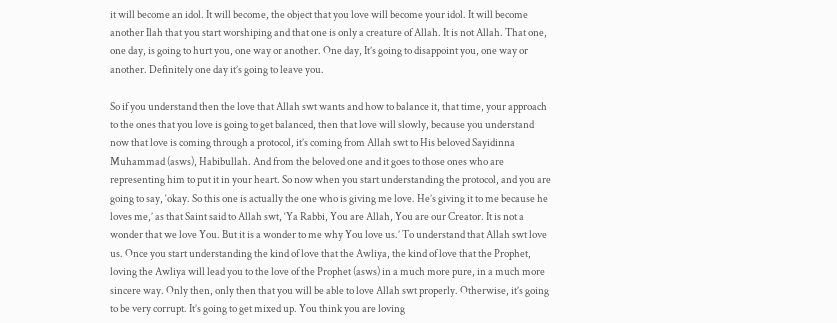it will become an idol. It will become, the object that you love will become your idol. It will become another Ilah that you start worshiping and that one is only a creature of Allah. It is not Allah. That one, one day, is going to hurt you, one way or another. One day, It’s going to disappoint you, one way or another. Definitely one day it’s going to leave you.

So if you understand then the love that Allah swt wants and how to balance it, that time, your approach to the ones that you love is going to get balanced, then that love will slowly, because you understand now that love is coming through a protocol, it’s coming from Allah swt to His beloved Sayidinna Muhammad (asws), Habibullah. And from the beloved one and it goes to those ones who are representing him to put it in your heart. So now when you start understanding the protocol, and you are going to say, ‘okay. So this one is actually the one who is giving me love. He’s giving it to me because he loves me,’ as that Saint said to Allah swt, ‘Ya Rabbi, You are Allah, You are our Creator. It is not a wonder that we love You. But it is a wonder to me why You love us.’ To understand that Allah swt love us. Once you start understanding the kind of love that the Awliya, the kind of love that the Prophet, loving the Awliya will lead you to the love of the Prophet (asws) in a much more pure, in a much more sincere way. Only then, only then that you will be able to love Allah swt properly. Otherwise, it’s going to be very corrupt. It’s going to get mixed up. You think you are loving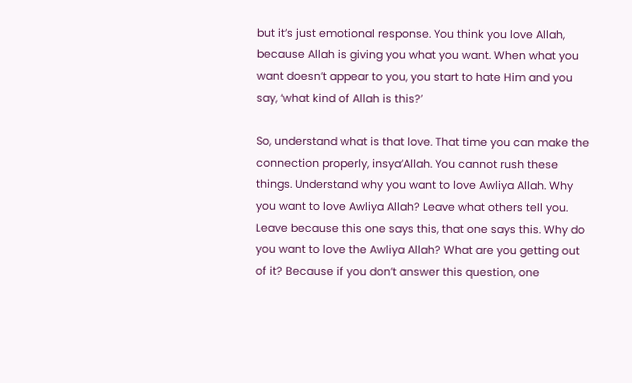but it’s just emotional response. You think you love Allah, because Allah is giving you what you want. When what you want doesn’t appear to you, you start to hate Him and you say, ‘what kind of Allah is this?’

So, understand what is that love. That time you can make the connection properly, insya’Allah. You cannot rush these things. Understand why you want to love Awliya Allah. Why you want to love Awliya Allah? Leave what others tell you. Leave because this one says this, that one says this. Why do you want to love the Awliya Allah? What are you getting out of it? Because if you don’t answer this question, one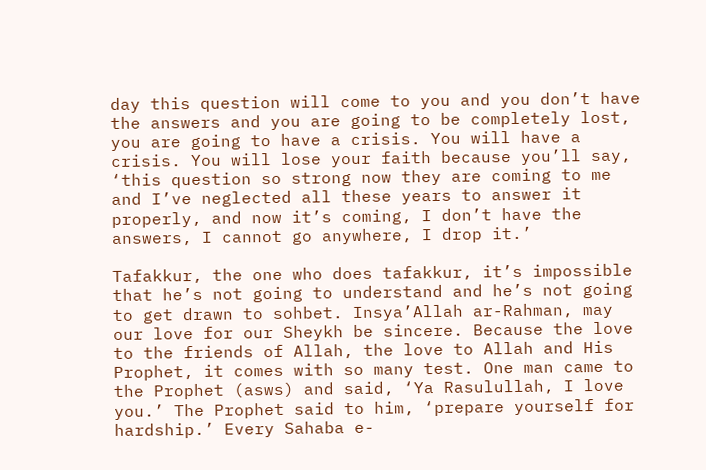day this question will come to you and you don’t have the answers and you are going to be completely lost, you are going to have a crisis. You will have a crisis. You will lose your faith because you’ll say, ‘this question so strong now they are coming to me and I’ve neglected all these years to answer it properly, and now it’s coming, I don’t have the answers, I cannot go anywhere, I drop it.’

Tafakkur, the one who does tafakkur, it’s impossible that he’s not going to understand and he’s not going to get drawn to sohbet. Insya’Allah ar-Rahman, may our love for our Sheykh be sincere. Because the love to the friends of Allah, the love to Allah and His Prophet, it comes with so many test. One man came to the Prophet (asws) and said, ‘Ya Rasulullah, I love you.’ The Prophet said to him, ‘prepare yourself for hardship.’ Every Sahaba e-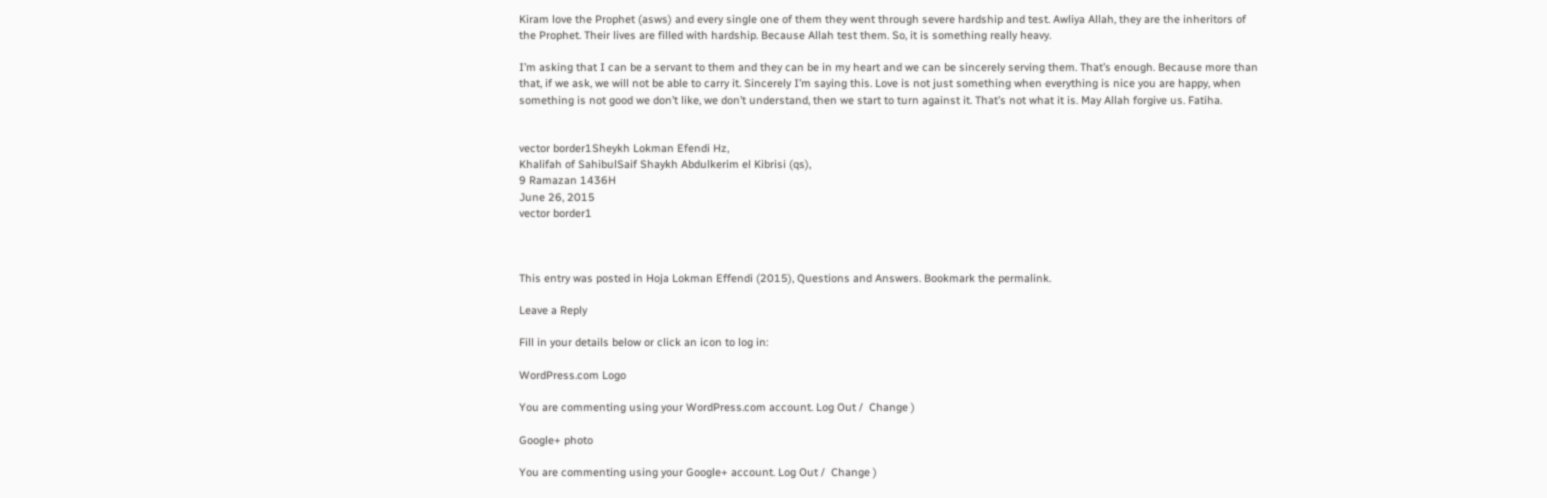Kiram love the Prophet (asws) and every single one of them they went through severe hardship and test. Awliya Allah, they are the inheritors of the Prophet. Their lives are filled with hardship. Because Allah test them. So, it is something really heavy.

I’m asking that I can be a servant to them and they can be in my heart and we can be sincerely serving them. That’s enough. Because more than that, if we ask, we will not be able to carry it. Sincerely I’m saying this. Love is not just something when everything is nice you are happy, when something is not good we don’t like, we don’t understand, then we start to turn against it. That’s not what it is. May Allah forgive us. Fatiha.


vector border1Sheykh Lokman Efendi Hz,
Khalifah of SahibulSaif Shaykh Abdulkerim el Kibrisi (qs),
9 Ramazan 1436H
June 26, 2015
vector border1



This entry was posted in Hoja Lokman Effendi (2015), Questions and Answers. Bookmark the permalink.

Leave a Reply

Fill in your details below or click an icon to log in:

WordPress.com Logo

You are commenting using your WordPress.com account. Log Out /  Change )

Google+ photo

You are commenting using your Google+ account. Log Out /  Change )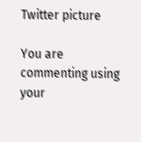Twitter picture

You are commenting using your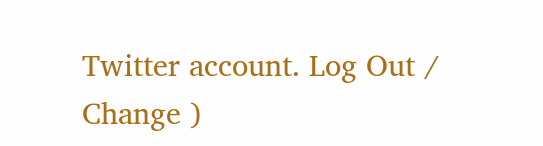Twitter account. Log Out /  Change )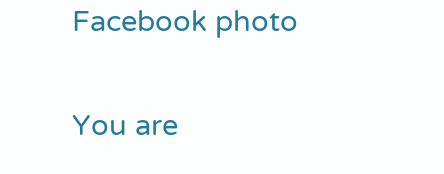Facebook photo

You are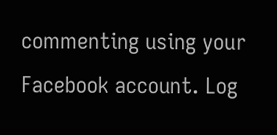commenting using your Facebook account. Log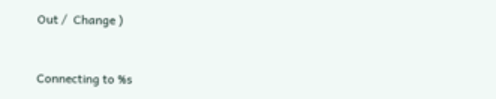Out /  Change )


Connecting to %s